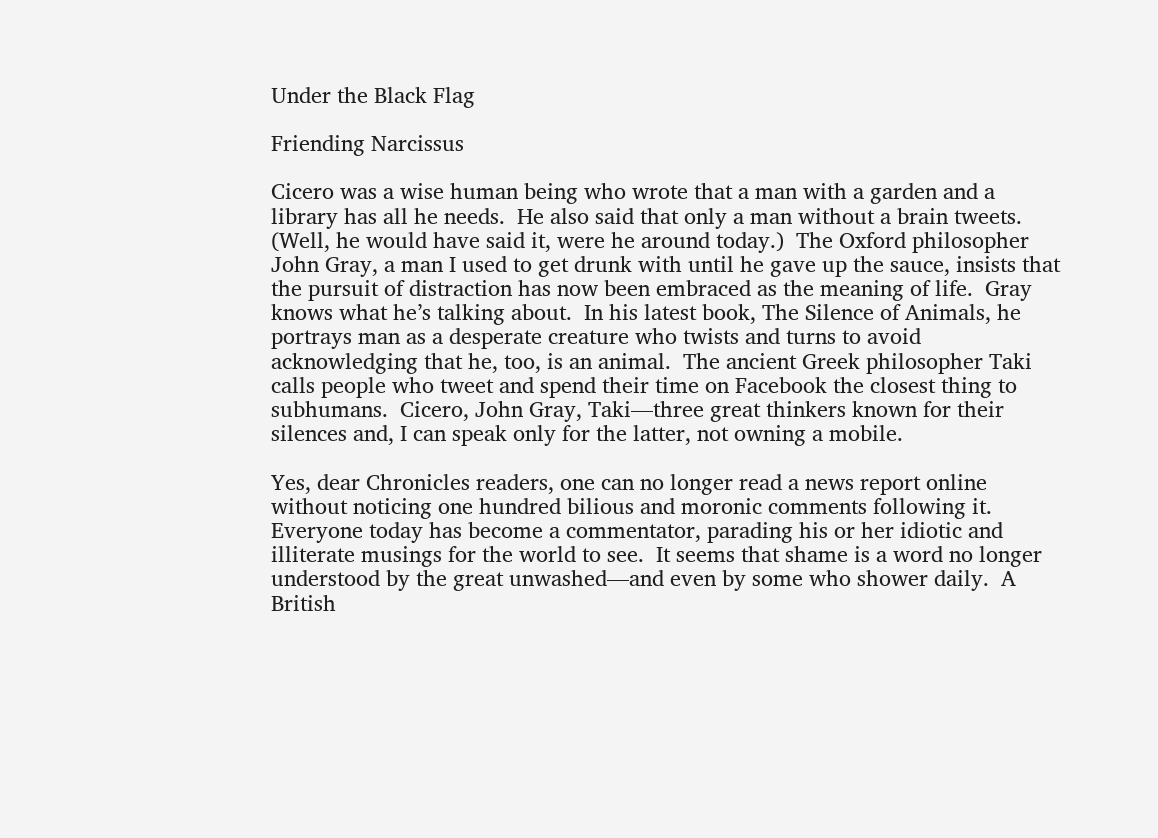Under the Black Flag

Friending Narcissus

Cicero was a wise human being who wrote that a man with a garden and a library has all he needs.  He also said that only a man without a brain tweets. (Well, he would have said it, were he around today.)  The Oxford philosopher John Gray, a man I used to get drunk with until he gave up the sauce, insists that the pursuit of distraction has now been embraced as the meaning of life.  Gray knows what he’s talking about.  In his latest book, The Silence of Animals, he portrays man as a desperate creature who twists and turns to avoid acknowledging that he, too, is an animal.  The ancient Greek philosopher Taki calls people who tweet and spend their time on Facebook the closest thing to subhumans.  Cicero, John Gray, Taki—three great thinkers known for their silences and, I can speak only for the latter, not owning a mobile.

Yes, dear Chronicles readers, one can no longer read a news report online without noticing one hundred bilious and moronic comments following it.  Everyone today has become a commentator, parading his or her idiotic and illiterate musings for the world to see.  It seems that shame is a word no longer understood by the great unwashed—and even by some who shower daily.  A British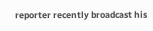reporter recently broadcast his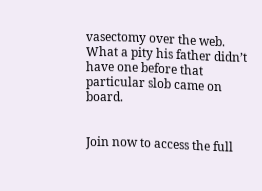vasectomy over the web.  What a pity his father didn’t have one before that particular slob came on board.


Join now to access the full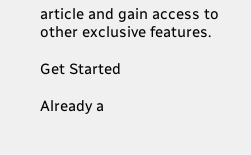article and gain access to other exclusive features.

Get Started

Already a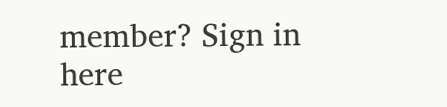member? Sign in here